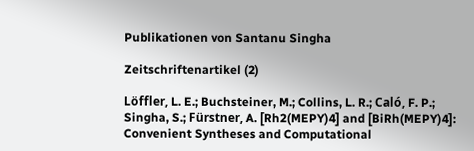Publikationen von Santanu Singha

Zeitschriftenartikel (2)

Löffler, L. E.; Buchsteiner, M.; Collins, L. R.; Caló, F. P.; Singha, S.; Fürstner, A. [Rh2(MEPY)4] and [BiRh(MEPY)4]: Convenient Syntheses and Computational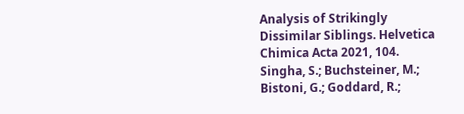Analysis of Strikingly Dissimilar Siblings. Helvetica Chimica Acta 2021, 104.
Singha, S.; Buchsteiner, M.; Bistoni, G.; Goddard, R.;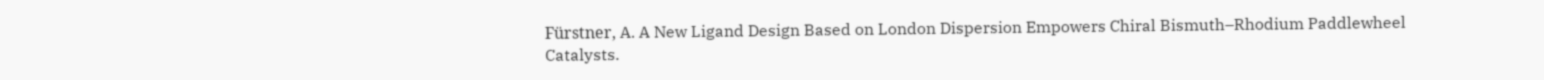Fürstner, A. A New Ligand Design Based on London Dispersion Empowers Chiral Bismuth–Rhodium Paddlewheel Catalysts.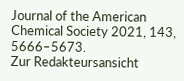Journal of the American Chemical Society 2021, 143, 5666–5673.
Zur Redakteursansicht